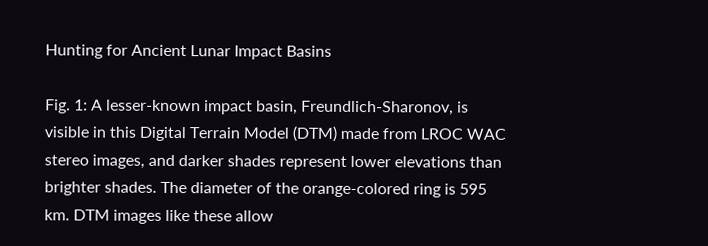Hunting for Ancient Lunar Impact Basins

Fig. 1: A lesser-known impact basin, Freundlich-Sharonov, is visible in this Digital Terrain Model (DTM) made from LROC WAC stereo images, and darker shades represent lower elevations than brighter shades. The diameter of the orange-colored ring is 595 km. DTM images like these allow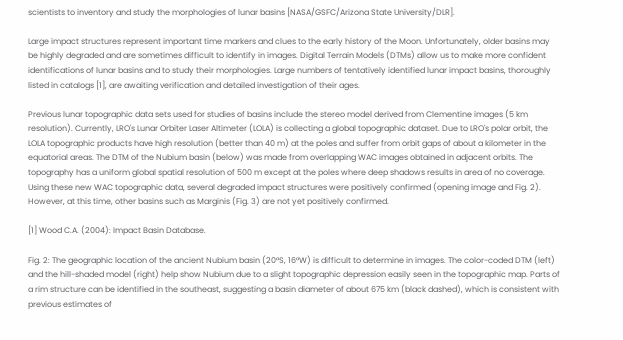scientists to inventory and study the morphologies of lunar basins [NASA/GSFC/Arizona State University/DLR].

Large impact structures represent important time markers and clues to the early history of the Moon. Unfortunately, older basins may be highly degraded and are sometimes difficult to identify in images. Digital Terrain Models (DTMs) allow us to make more confident identifications of lunar basins and to study their morphologies. Large numbers of tentatively identified lunar impact basins, thoroughly listed in catalogs [1], are awaiting verification and detailed investigation of their ages.

Previous lunar topographic data sets used for studies of basins include the stereo model derived from Clementine images (5 km resolution). Currently, LRO's Lunar Orbiter Laser Altimeter (LOLA) is collecting a global topographic dataset. Due to LRO's polar orbit, the LOLA topographic products have high resolution (better than 40 m) at the poles and suffer from orbit gaps of about a kilometer in the equatorial areas. The DTM of the Nubium basin (below) was made from overlapping WAC images obtained in adjacent orbits. The topography has a uniform global spatial resolution of 500 m except at the poles where deep shadows results in area of no coverage. Using these new WAC topographic data, several degraded impact structures were positively confirmed (opening image and Fig. 2). However, at this time, other basins such as Marginis (Fig. 3) are not yet positively confirmed.

[1] Wood C.A. (2004): Impact Basin Database.

Fig. 2: The geographic location of the ancient Nubium basin (20°S, 16°W) is difficult to determine in images. The color-coded DTM (left) and the hill-shaded model (right) help show Nubium due to a slight topographic depression easily seen in the topographic map. Parts of a rim structure can be identified in the southeast, suggesting a basin diameter of about 675 km (black dashed), which is consistent with previous estimates of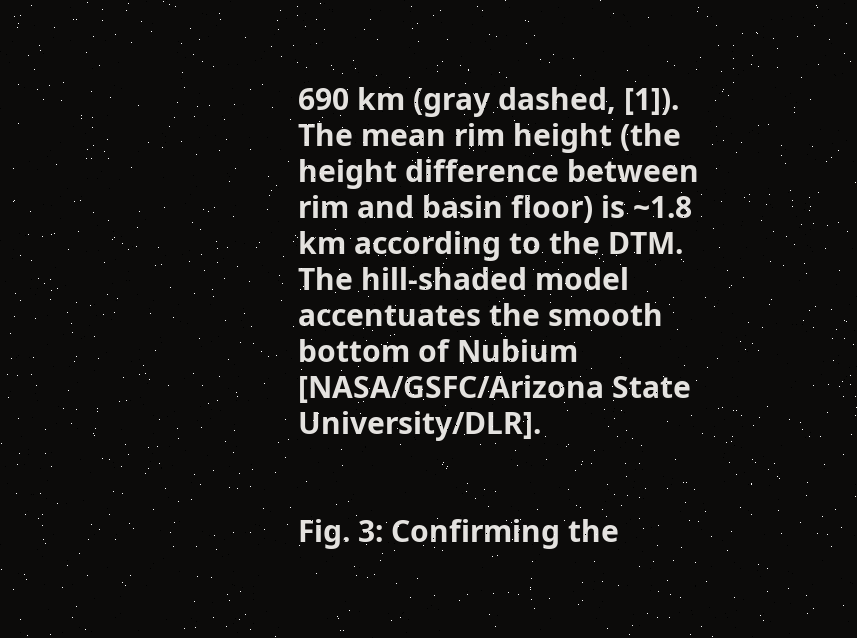690 km (gray dashed, [1]). The mean rim height (the height difference between rim and basin floor) is ~1.8 km according to the DTM. The hill-shaded model accentuates the smooth bottom of Nubium [NASA/GSFC/Arizona State University/DLR].


Fig. 3: Confirming the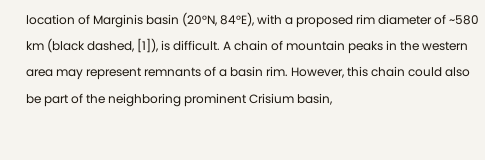location of Marginis basin (20°N, 84°E), with a proposed rim diameter of ~580 km (black dashed, [1]), is difficult. A chain of mountain peaks in the western area may represent remnants of a basin rim. However, this chain could also be part of the neighboring prominent Crisium basin,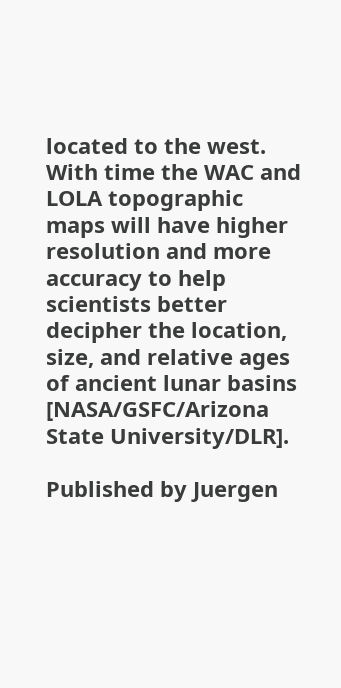located to the west. With time the WAC and LOLA topographic maps will have higher resolution and more accuracy to help scientists better decipher the location, size, and relative ages of ancient lunar basins [NASA/GSFC/Arizona State University/DLR].

Published by Juergen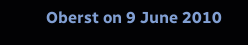Oberst on 9 June 2010